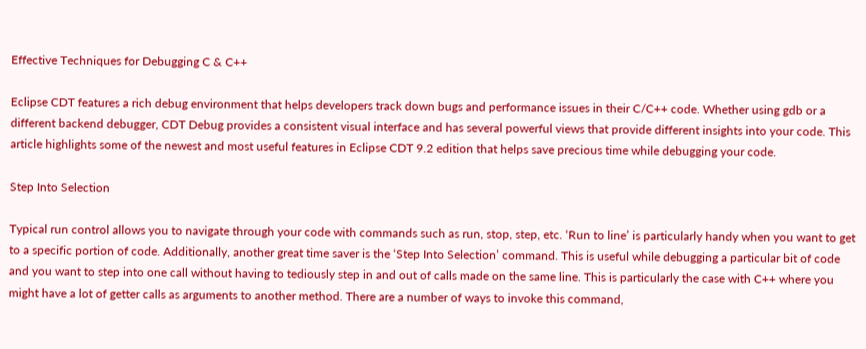Effective Techniques for Debugging C & C++

Eclipse CDT features a rich debug environment that helps developers track down bugs and performance issues in their C/C++ code. Whether using gdb or a different backend debugger, CDT Debug provides a consistent visual interface and has several powerful views that provide different insights into your code. This article highlights some of the newest and most useful features in Eclipse CDT 9.2 edition that helps save precious time while debugging your code.

Step Into Selection

Typical run control allows you to navigate through your code with commands such as run, stop, step, etc. ‘Run to line’ is particularly handy when you want to get to a specific portion of code. Additionally, another great time saver is the ‘Step Into Selection’ command. This is useful while debugging a particular bit of code and you want to step into one call without having to tediously step in and out of calls made on the same line. This is particularly the case with C++ where you might have a lot of getter calls as arguments to another method. There are a number of ways to invoke this command,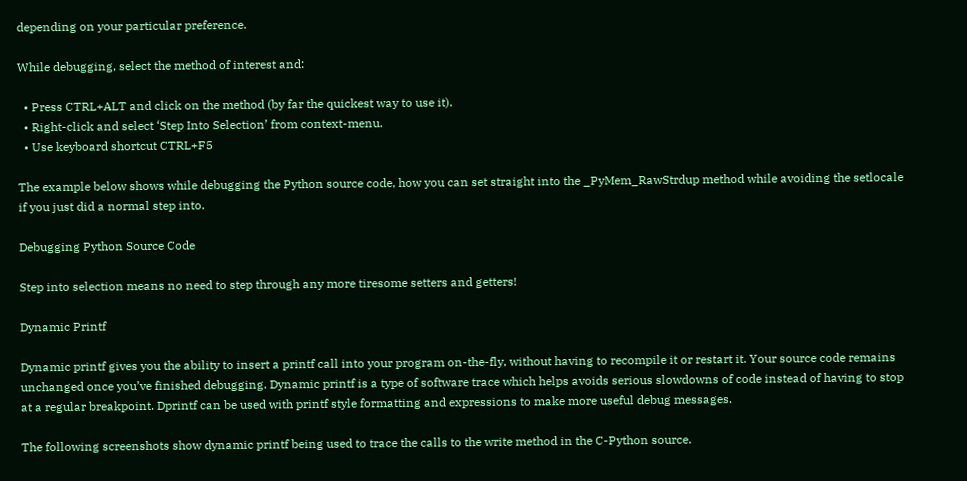depending on your particular preference.

While debugging, select the method of interest and:

  • Press CTRL+ALT and click on the method (by far the quickest way to use it).
  • Right-click and select ‘Step Into Selection’ from context-menu.
  • Use keyboard shortcut CTRL+F5

The example below shows while debugging the Python source code, how you can set straight into the _PyMem_RawStrdup method while avoiding the setlocale if you just did a normal step into.

Debugging Python Source Code

Step into selection means no need to step through any more tiresome setters and getters!

Dynamic Printf

Dynamic printf gives you the ability to insert a printf call into your program on-the-fly, without having to recompile it or restart it. Your source code remains unchanged once you’ve finished debugging. Dynamic printf is a type of software trace which helps avoids serious slowdowns of code instead of having to stop at a regular breakpoint. Dprintf can be used with printf style formatting and expressions to make more useful debug messages.

The following screenshots show dynamic printf being used to trace the calls to the write method in the C-Python source.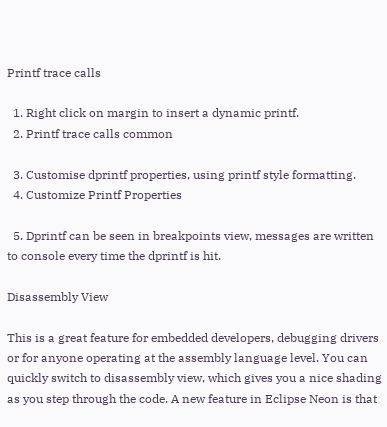Printf trace calls

  1. Right click on margin to insert a dynamic printf.
  2. Printf trace calls common

  3. Customise dprintf properties, using printf style formatting.
  4. Customize Printf Properties

  5. Dprintf can be seen in breakpoints view, messages are written to console every time the dprintf is hit.

Disassembly View

This is a great feature for embedded developers, debugging drivers or for anyone operating at the assembly language level. You can quickly switch to disassembly view, which gives you a nice shading as you step through the code. A new feature in Eclipse Neon is that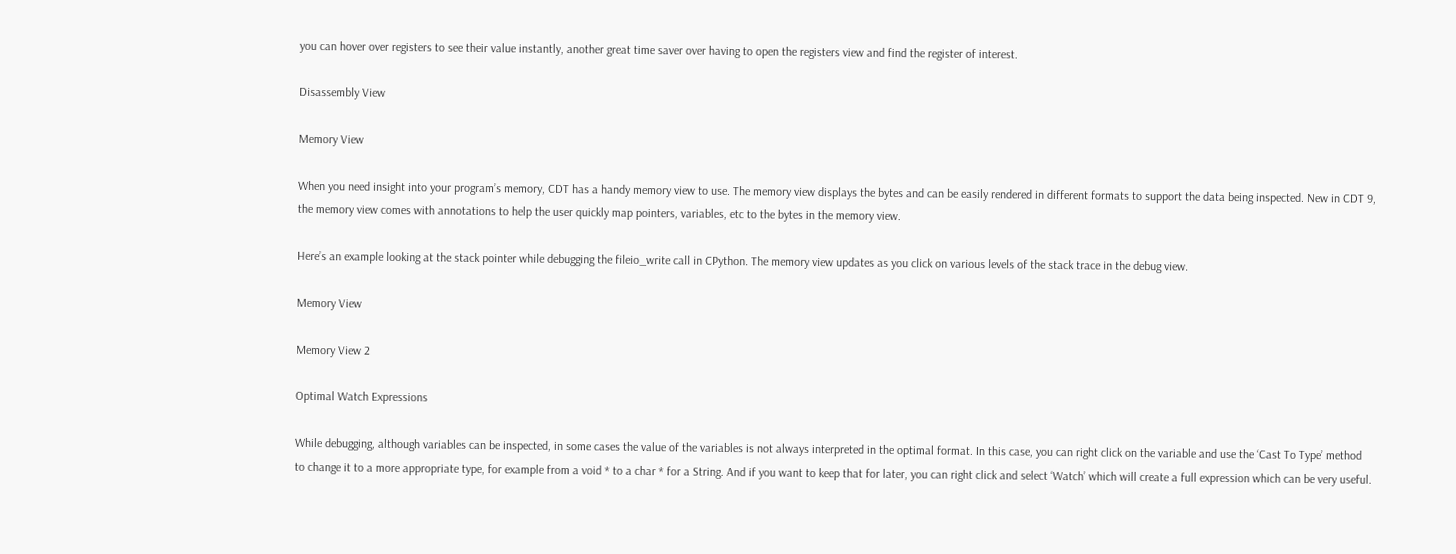you can hover over registers to see their value instantly, another great time saver over having to open the registers view and find the register of interest.

Disassembly View

Memory View

When you need insight into your program’s memory, CDT has a handy memory view to use. The memory view displays the bytes and can be easily rendered in different formats to support the data being inspected. New in CDT 9, the memory view comes with annotations to help the user quickly map pointers, variables, etc to the bytes in the memory view.

Here’s an example looking at the stack pointer while debugging the fileio_write call in CPython. The memory view updates as you click on various levels of the stack trace in the debug view.

Memory View

Memory View 2

Optimal Watch Expressions

While debugging, although variables can be inspected, in some cases the value of the variables is not always interpreted in the optimal format. In this case, you can right click on the variable and use the ‘Cast To Type’ method to change it to a more appropriate type, for example from a void * to a char * for a String. And if you want to keep that for later, you can right click and select ‘Watch’ which will create a full expression which can be very useful.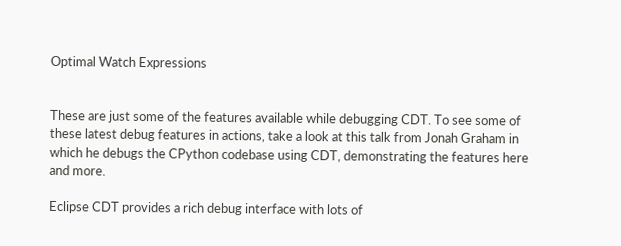Optimal Watch Expressions


These are just some of the features available while debugging CDT. To see some of these latest debug features in actions, take a look at this talk from Jonah Graham in which he debugs the CPython codebase using CDT, demonstrating the features here and more.

Eclipse CDT provides a rich debug interface with lots of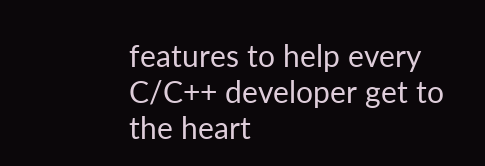features to help every C/C++ developer get to the heart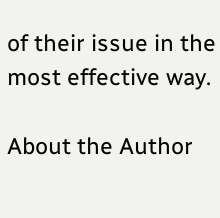of their issue in the most effective way.

About the Author